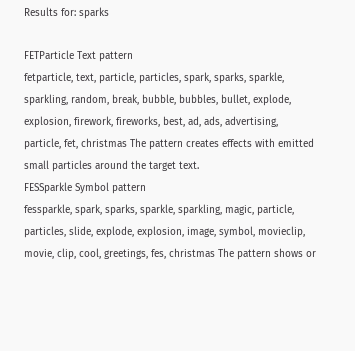Results for: sparks

FETParticle Text pattern
fetparticle, text, particle, particles, spark, sparks, sparkle, sparkling, random, break, bubble, bubbles, bullet, explode, explosion, firework, fireworks, best, ad, ads, advertising, particle, fet, christmas The pattern creates effects with emitted small particles around the target text.
FESSparkle Symbol pattern
fessparkle, spark, sparks, sparkle, sparkling, magic, particle, particles, slide, explode, explosion, image, symbol, movieclip, movie, clip, cool, greetings, fes, christmas The pattern shows or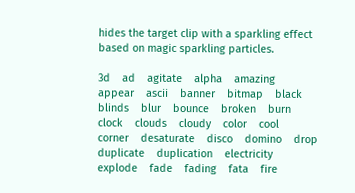hides the target clip with a sparkling effect based on magic sparkling particles.

3d    ad    agitate    alpha    amazing    appear    ascii    banner    bitmap    black    blinds    blur    bounce    broken    burn    clock    clouds    cloudy    color    cool    corner    desaturate    disco    domino    drop    duplicate    duplication    electricity    explode    fade    fading    fata    fire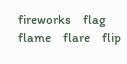fireworks    flag    flame    flare    flip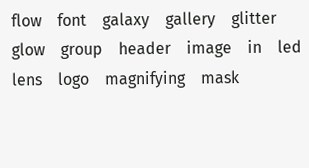flow    font    galaxy    gallery    glitter    glow    group    header    image    in    led    lens    logo    magnifying    mask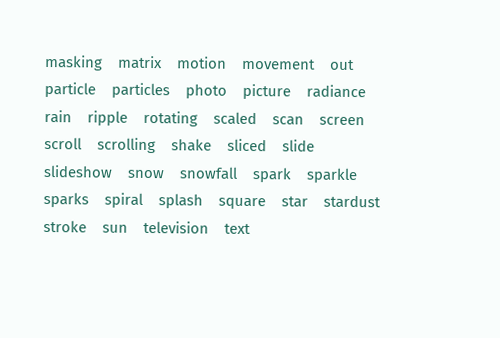masking    matrix    motion    movement    out    particle    particles    photo    picture    radiance    rain    ripple    rotating    scaled    scan    screen    scroll    scrolling    shake    sliced    slide    slideshow    snow    snowfall    spark    sparkle    sparks    spiral    splash    square    star    stardust    stroke    sun    television    text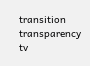transition    transparency    tv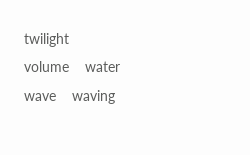twilight    volume    water    wave    waving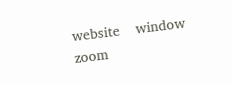website    window    zoom